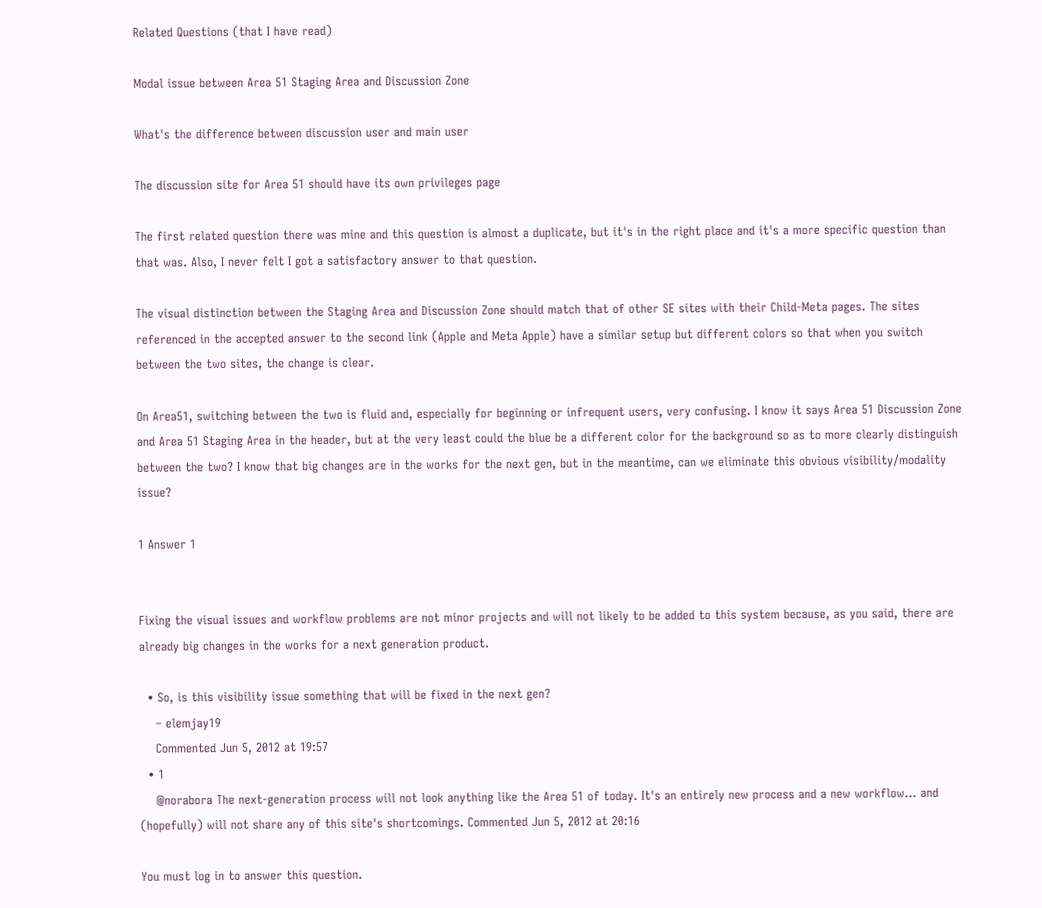Related Questions (that I have read)

Modal issue between Area 51 Staging Area and Discussion Zone

What's the difference between discussion user and main user

The discussion site for Area 51 should have its own privileges page

The first related question there was mine and this question is almost a duplicate, but it's in the right place and it's a more specific question than that was. Also, I never felt I got a satisfactory answer to that question.

The visual distinction between the Staging Area and Discussion Zone should match that of other SE sites with their Child-Meta pages. The sites referenced in the accepted answer to the second link (Apple and Meta Apple) have a similar setup but different colors so that when you switch between the two sites, the change is clear.

On Area51, switching between the two is fluid and, especially for beginning or infrequent users, very confusing. I know it says Area 51 Discussion Zone and Area 51 Staging Area in the header, but at the very least could the blue be a different color for the background so as to more clearly distinguish between the two? I know that big changes are in the works for the next gen, but in the meantime, can we eliminate this obvious visibility/modality issue?

1 Answer 1


Fixing the visual issues and workflow problems are not minor projects and will not likely to be added to this system because, as you said, there are already big changes in the works for a next generation product.

  • So, is this visibility issue something that will be fixed in the next gen?
    – elemjay19
    Commented Jun 5, 2012 at 19:57
  • 1
    @norabora The next-generation process will not look anything like the Area 51 of today. It's an entirely new process and a new workflow... and (hopefully) will not share any of this site's shortcomings. Commented Jun 5, 2012 at 20:16

You must log in to answer this question.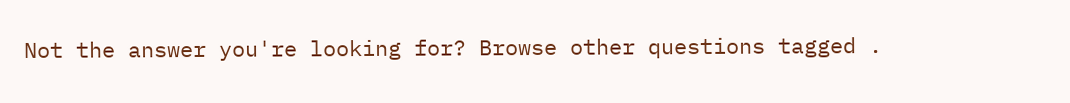Not the answer you're looking for? Browse other questions tagged .